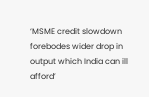‘MSME credit slowdown forebodes wider drop in output which India can ill afford’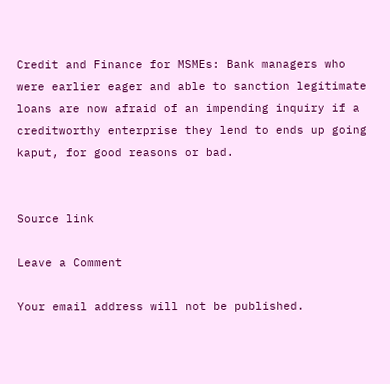Credit and Finance for MSMEs: Bank managers who were earlier eager and able to sanction legitimate loans are now afraid of an impending inquiry if a creditworthy enterprise they lend to ends up going kaput, for good reasons or bad.


Source link

Leave a Comment

Your email address will not be published.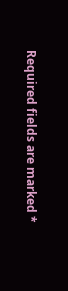Required fields are marked *